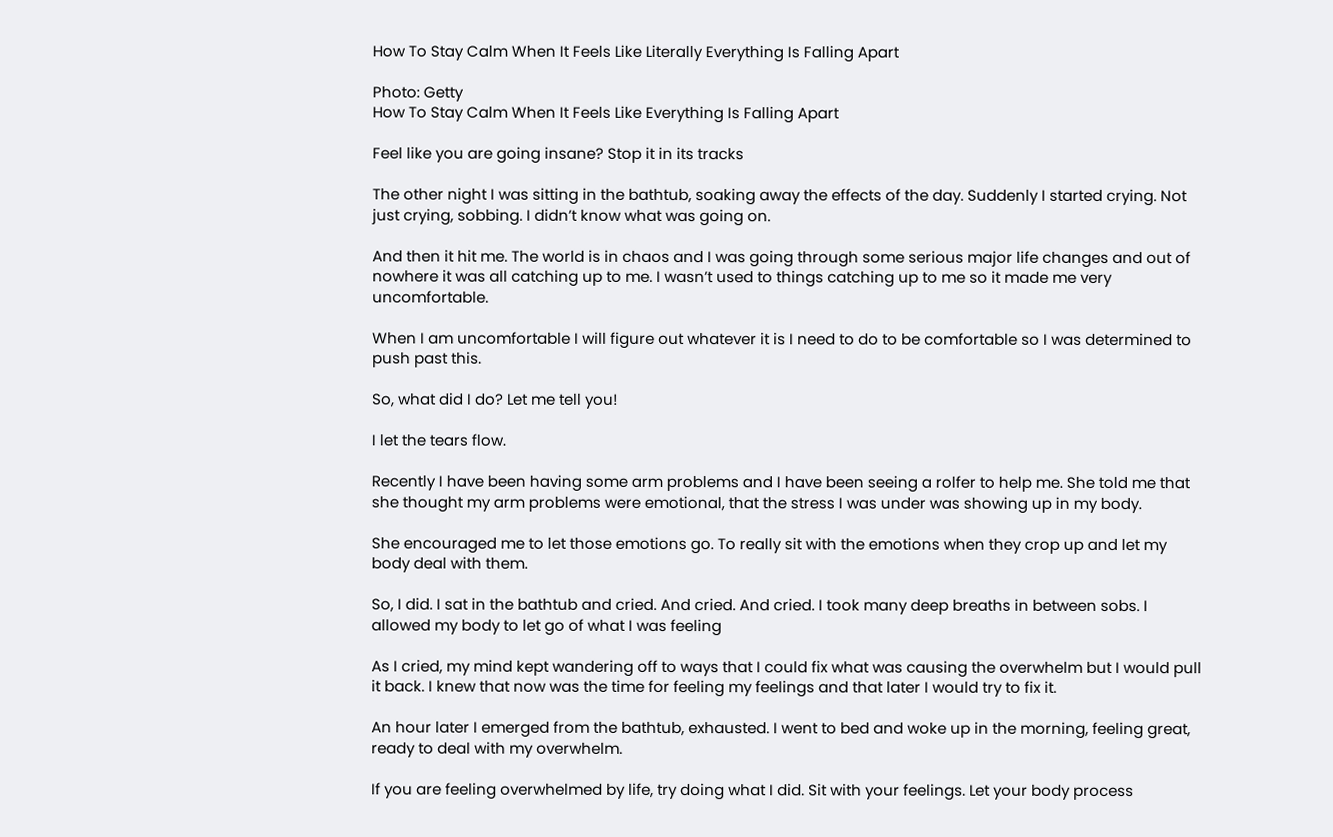How To Stay Calm When It Feels Like Literally Everything Is Falling Apart

Photo: Getty
How To Stay Calm When It Feels Like Everything Is Falling Apart

Feel like you are going insane? Stop it in its tracks

The other night I was sitting in the bathtub, soaking away the effects of the day. Suddenly I started crying. Not just crying, sobbing. I didn’t know what was going on.

And then it hit me. The world is in chaos and I was going through some serious major life changes and out of nowhere it was all catching up to me. I wasn’t used to things catching up to me so it made me very uncomfortable.

When I am uncomfortable I will figure out whatever it is I need to do to be comfortable so I was determined to push past this.

So, what did I do? Let me tell you!

I let the tears flow.

Recently I have been having some arm problems and I have been seeing a rolfer to help me. She told me that she thought my arm problems were emotional, that the stress I was under was showing up in my body.

She encouraged me to let those emotions go. To really sit with the emotions when they crop up and let my body deal with them.

So, I did. I sat in the bathtub and cried. And cried. And cried. I took many deep breaths in between sobs. I allowed my body to let go of what I was feeling

As I cried, my mind kept wandering off to ways that I could fix what was causing the overwhelm but I would pull it back. I knew that now was the time for feeling my feelings and that later I would try to fix it.

An hour later I emerged from the bathtub, exhausted. I went to bed and woke up in the morning, feeling great, ready to deal with my overwhelm.

If you are feeling overwhelmed by life, try doing what I did. Sit with your feelings. Let your body process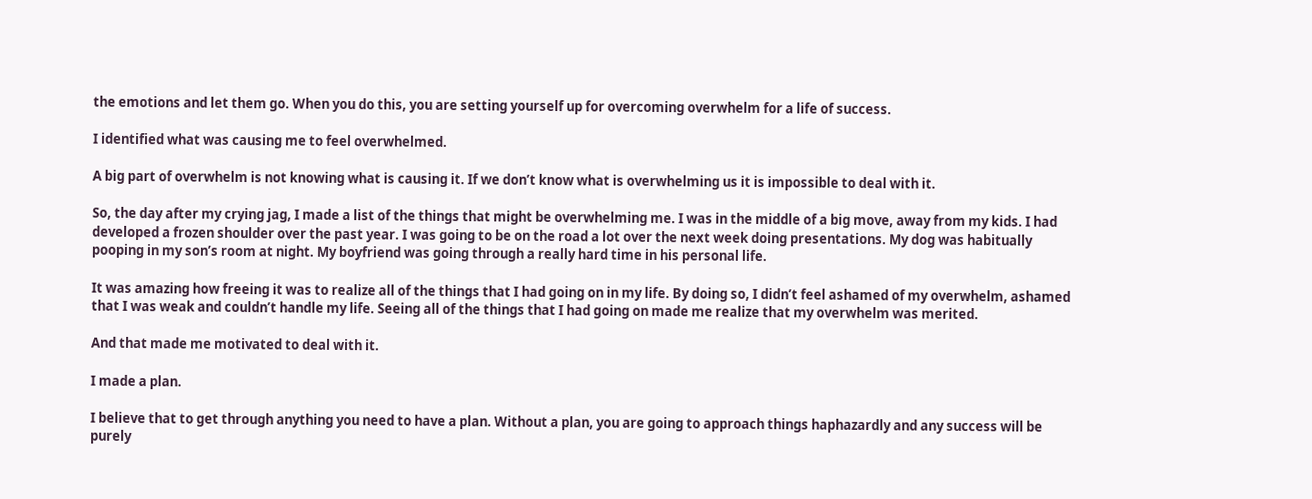the emotions and let them go. When you do this, you are setting yourself up for overcoming overwhelm for a life of success.

I identified what was causing me to feel overwhelmed.

A big part of overwhelm is not knowing what is causing it. If we don’t know what is overwhelming us it is impossible to deal with it.

So, the day after my crying jag, I made a list of the things that might be overwhelming me. I was in the middle of a big move, away from my kids. I had developed a frozen shoulder over the past year. I was going to be on the road a lot over the next week doing presentations. My dog was habitually pooping in my son’s room at night. My boyfriend was going through a really hard time in his personal life.

It was amazing how freeing it was to realize all of the things that I had going on in my life. By doing so, I didn’t feel ashamed of my overwhelm, ashamed that I was weak and couldn’t handle my life. Seeing all of the things that I had going on made me realize that my overwhelm was merited.

And that made me motivated to deal with it.

I made a plan.

I believe that to get through anything you need to have a plan. Without a plan, you are going to approach things haphazardly and any success will be purely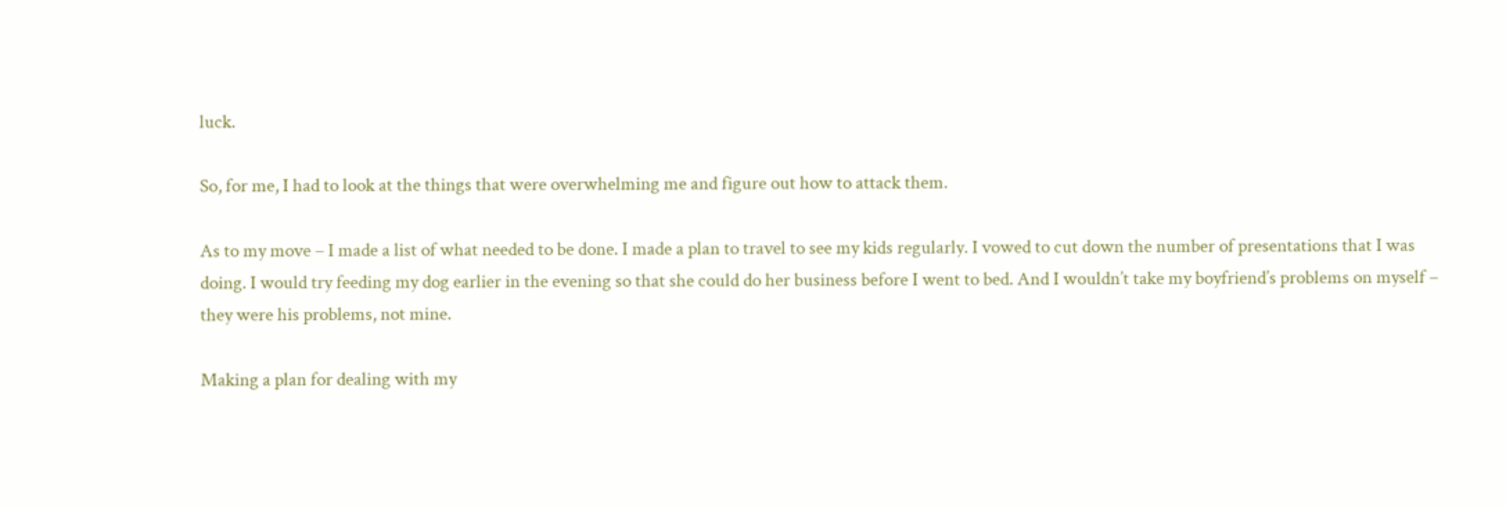luck.

So, for me, I had to look at the things that were overwhelming me and figure out how to attack them.

As to my move – I made a list of what needed to be done. I made a plan to travel to see my kids regularly. I vowed to cut down the number of presentations that I was doing. I would try feeding my dog earlier in the evening so that she could do her business before I went to bed. And I wouldn’t take my boyfriend’s problems on myself – they were his problems, not mine.

Making a plan for dealing with my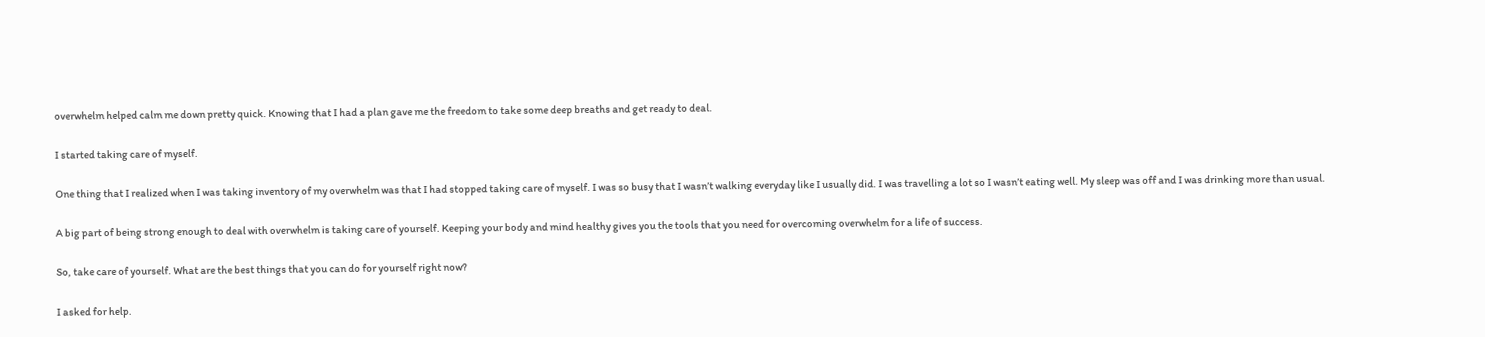overwhelm helped calm me down pretty quick. Knowing that I had a plan gave me the freedom to take some deep breaths and get ready to deal.

I started taking care of myself.

One thing that I realized when I was taking inventory of my overwhelm was that I had stopped taking care of myself. I was so busy that I wasn’t walking everyday like I usually did. I was travelling a lot so I wasn’t eating well. My sleep was off and I was drinking more than usual.

A big part of being strong enough to deal with overwhelm is taking care of yourself. Keeping your body and mind healthy gives you the tools that you need for overcoming overwhelm for a life of success.

So, take care of yourself. What are the best things that you can do for yourself right now?

I asked for help.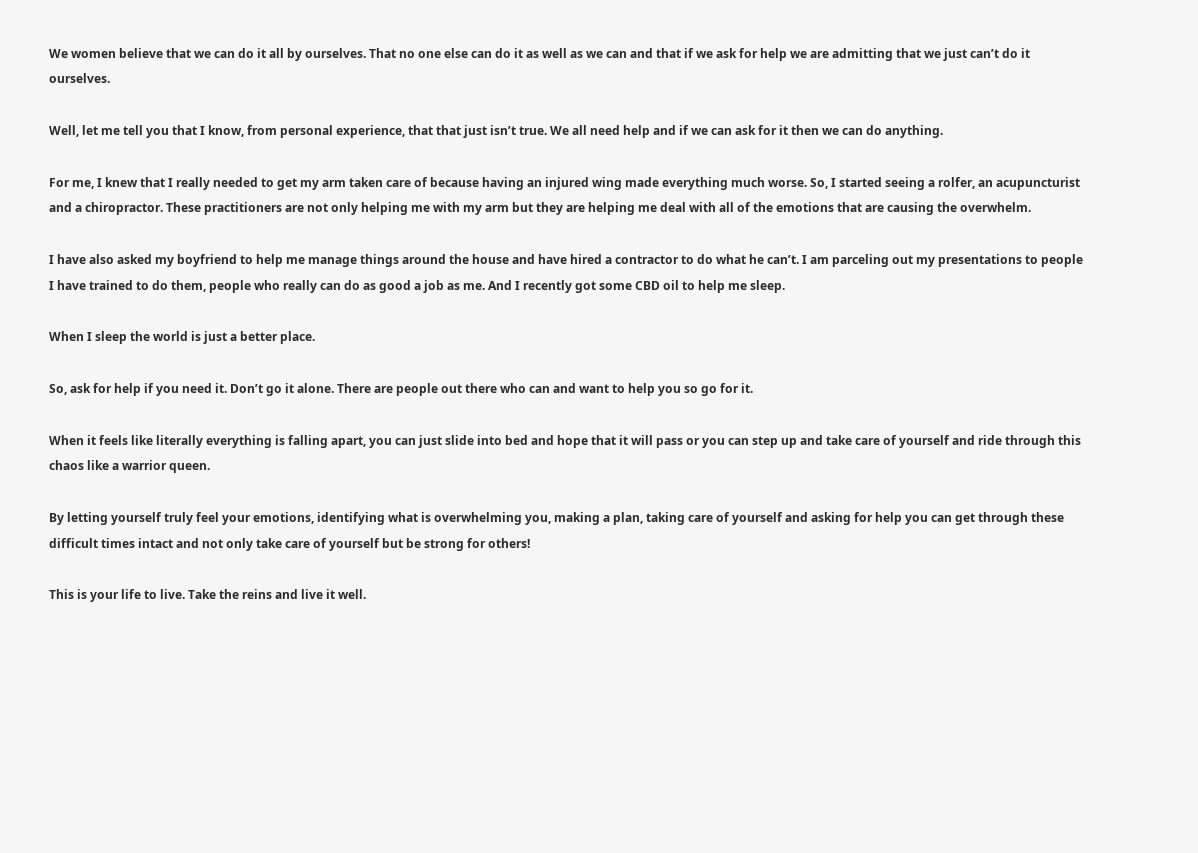We women believe that we can do it all by ourselves. That no one else can do it as well as we can and that if we ask for help we are admitting that we just can’t do it ourselves.

Well, let me tell you that I know, from personal experience, that that just isn’t true. We all need help and if we can ask for it then we can do anything.

For me, I knew that I really needed to get my arm taken care of because having an injured wing made everything much worse. So, I started seeing a rolfer, an acupuncturist and a chiropractor. These practitioners are not only helping me with my arm but they are helping me deal with all of the emotions that are causing the overwhelm.

I have also asked my boyfriend to help me manage things around the house and have hired a contractor to do what he can’t. I am parceling out my presentations to people I have trained to do them, people who really can do as good a job as me. And I recently got some CBD oil to help me sleep.

When I sleep the world is just a better place.

So, ask for help if you need it. Don’t go it alone. There are people out there who can and want to help you so go for it.

When it feels like literally everything is falling apart, you can just slide into bed and hope that it will pass or you can step up and take care of yourself and ride through this chaos like a warrior queen.

By letting yourself truly feel your emotions, identifying what is overwhelming you, making a plan, taking care of yourself and asking for help you can get through these difficult times intact and not only take care of yourself but be strong for others!

This is your life to live. Take the reins and live it well.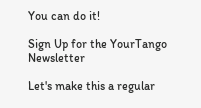You can do it!

Sign Up for the YourTango Newsletter

Let's make this a regular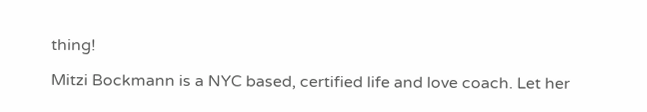thing!

Mitzi Bockmann is a NYC based, certified life and love coach. Let her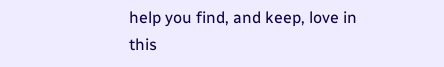help you find, and keep, love in this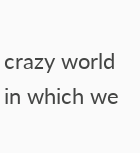crazy world in which we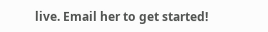live. Email her to get started!